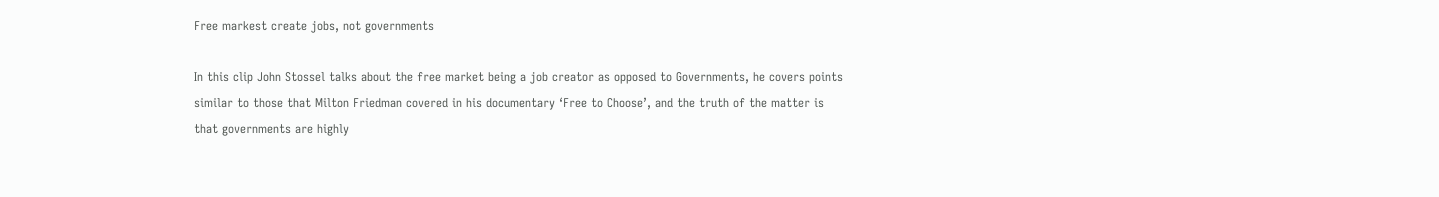Free markest create jobs, not governments

In this clip John Stossel talks about the free market being a job creator as opposed to Governments, he covers points similar to those that Milton Friedman covered in his documentary ‘Free to Choose’, and the truth of the matter is that governments are highly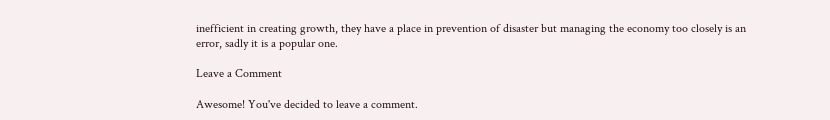inefficient in creating growth, they have a place in prevention of disaster but managing the economy too closely is an error, sadly it is a popular one.

Leave a Comment

Awesome! You've decided to leave a comment.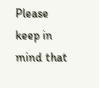Please keep in mind that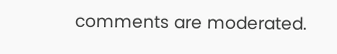comments are moderated.